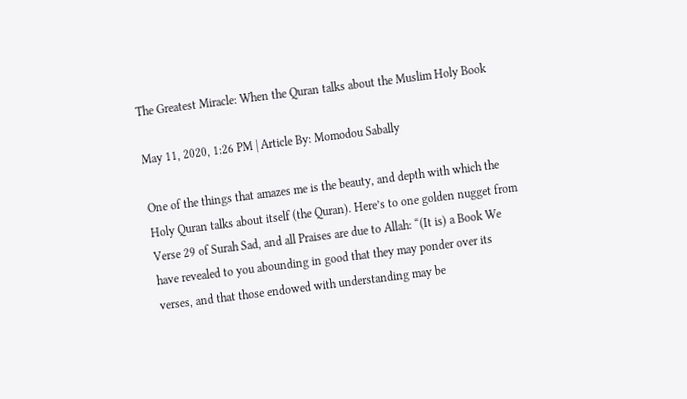The Greatest Miracle: When the Quran talks about the Muslim Holy Book

May 11, 2020, 1:26 PM | Article By: Momodou Sabally

One of the things that amazes me is the beauty, and depth with which the Holy Quran talks about itself (the Quran). Here’s to one golden nugget from Verse 29 of Surah Sad, and all Praises are due to Allah: “(It is) a Book We have revealed to you abounding in good that they may ponder over its verses, and that those endowed with understanding may be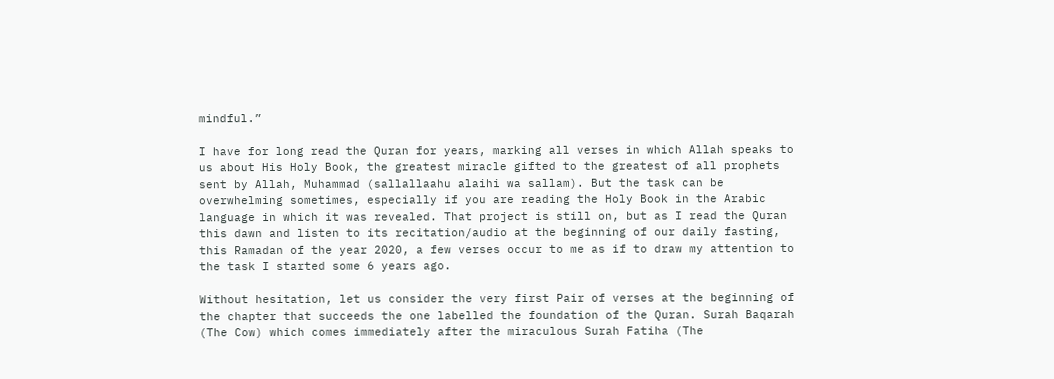mindful.”

I have for long read the Quran for years, marking all verses in which Allah speaks to us about His Holy Book, the greatest miracle gifted to the greatest of all prophets sent by Allah, Muhammad (sallallaahu alaihi wa sallam). But the task can be overwhelming sometimes, especially if you are reading the Holy Book in the Arabic language in which it was revealed. That project is still on, but as I read the Quran this dawn and listen to its recitation/audio at the beginning of our daily fasting, this Ramadan of the year 2020, a few verses occur to me as if to draw my attention to the task I started some 6 years ago.

Without hesitation, let us consider the very first Pair of verses at the beginning of the chapter that succeeds the one labelled the foundation of the Quran. Surah Baqarah (The Cow) which comes immediately after the miraculous Surah Fatiha (The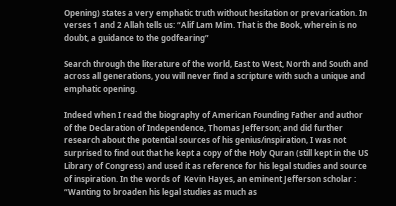Opening) states a very emphatic truth without hesitation or prevarication. In verses 1 and 2 Allah tells us: “Alif Lam Mim. That is the Book, wherein is no doubt, a guidance to the godfearing”

Search through the literature of the world, East to West, North and South and across all generations, you will never find a scripture with such a unique and emphatic opening.

Indeed when I read the biography of American Founding Father and author of the Declaration of Independence, Thomas Jefferson; and did further research about the potential sources of his genius/inspiration, I was not surprised to find out that he kept a copy of the Holy Quran (still kept in the US Library of Congress) and used it as reference for his legal studies and source of inspiration. In the words of  Kevin Hayes, an eminent Jefferson scholar : “Wanting to broaden his legal studies as much as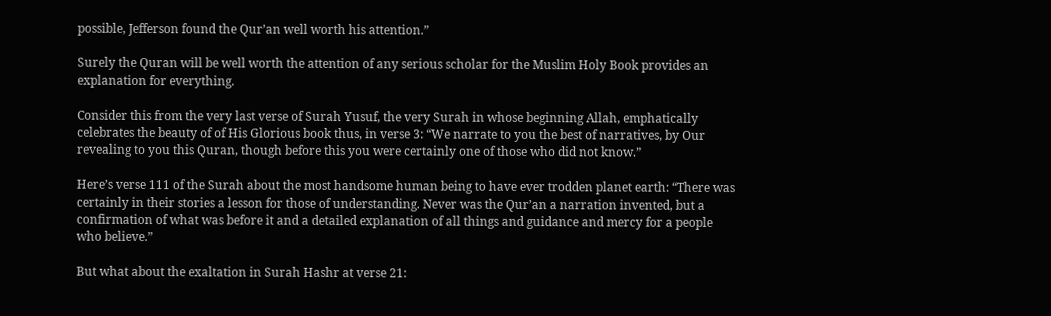possible, Jefferson found the Qur’an well worth his attention.”

Surely the Quran will be well worth the attention of any serious scholar for the Muslim Holy Book provides an explanation for everything.

Consider this from the very last verse of Surah Yusuf, the very Surah in whose beginning Allah, emphatically celebrates the beauty of of His Glorious book thus, in verse 3: “We narrate to you the best of narratives, by Our revealing to you this Quran, though before this you were certainly one of those who did not know.”

Here’s verse 111 of the Surah about the most handsome human being to have ever trodden planet earth: “There was certainly in their stories a lesson for those of understanding. Never was the Qur’an a narration invented, but a confirmation of what was before it and a detailed explanation of all things and guidance and mercy for a people who believe.”

But what about the exaltation in Surah Hashr at verse 21: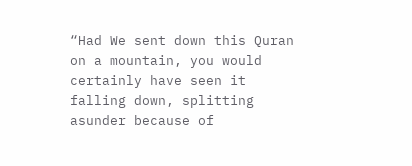“Had We sent down this Quran on a mountain, you would certainly have seen it falling down, splitting asunder because of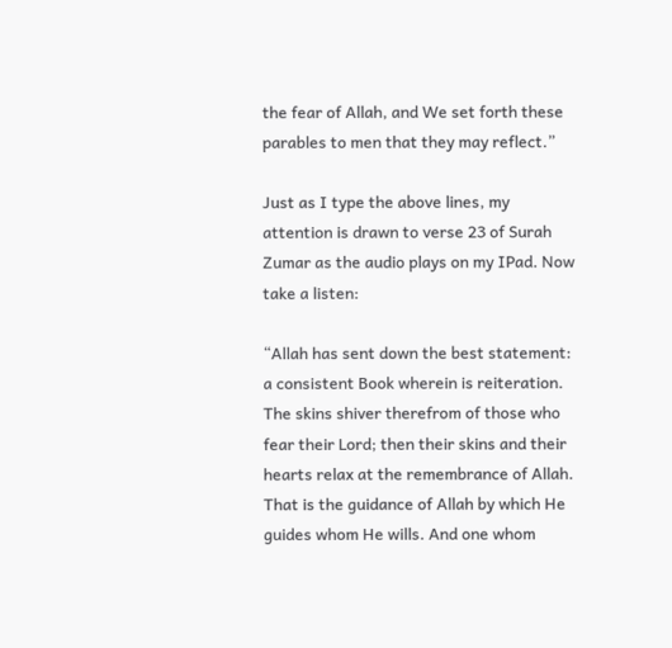the fear of Allah, and We set forth these parables to men that they may reflect.”

Just as I type the above lines, my attention is drawn to verse 23 of Surah Zumar as the audio plays on my IPad. Now take a listen:

“Allah has sent down the best statement: a consistent Book wherein is reiteration. The skins shiver therefrom of those who fear their Lord; then their skins and their hearts relax at the remembrance of Allah. That is the guidance of Allah by which He guides whom He wills. And one whom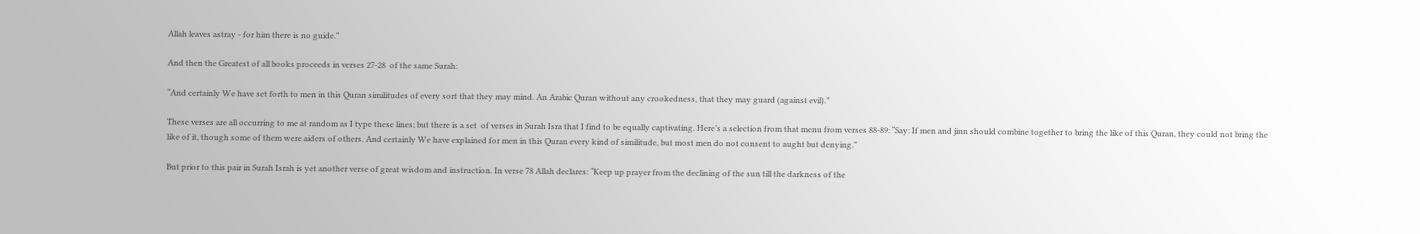Allah leaves astray - for him there is no guide.”

And then the Greatest of all books proceeds in verses 27-28  of the same Surah:

“And certainly We have set forth to men in this Quran similitudes of every sort that they may mind. An Arabic Quran without any crookedness, that they may guard (against evil).”

These verses are all occurring to me at random as I type these lines; but there is a set  of verses in Surah Isra that I find to be equally captivating. Here’s a selection from that menu from verses 88-89: “Say: If men and jinn should combine together to bring the like of this Quran, they could not bring the like of it, though some of them were aiders of others. And certainly We have explained for men in this Quran every kind of similitude, but most men do not consent to aught but denying.”

But prior to this pair in Surah Israh is yet another verse of great wisdom and instruction. In verse 78 Allah declares: “Keep up prayer from the declining of the sun till the darkness of the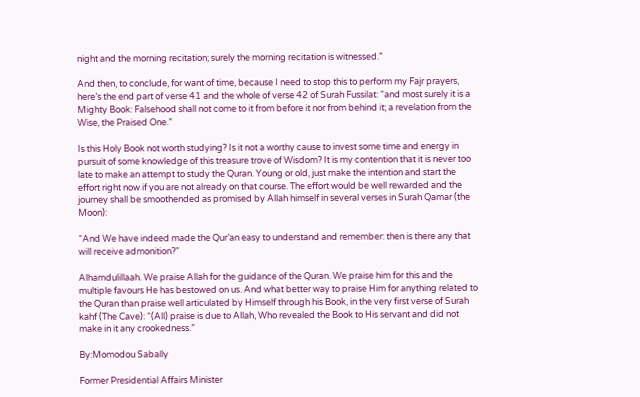night and the morning recitation; surely the morning recitation is witnessed.”

And then, to conclude, for want of time, because I need to stop this to perform my Fajr prayers, here’s the end part of verse 41 and the whole of verse 42 of Surah Fussilat: “and most surely it is a Mighty Book: Falsehood shall not come to it from before it nor from behind it; a revelation from the Wise, the Praised One.”

Is this Holy Book not worth studying? Is it not a worthy cause to invest some time and energy in pursuit of some knowledge of this treasure trove of Wisdom? It is my contention that it is never too late to make an attempt to study the Quran. Young or old, just make the intention and start the effort right now if you are not already on that course. The effort would be well rewarded and the journey shall be smoothended as promised by Allah himself in several verses in Surah Qamar (the Moon):

“And We have indeed made the Qur’an easy to understand and remember: then is there any that will receive admonition?”

Alhamdulillaah. We praise Allah for the guidance of the Quran. We praise him for this and the multiple favours He has bestowed on us. And what better way to praise Him for anything related to the Quran than praise well articulated by Himself through his Book, in the very first verse of Surah kahf (The Cave): “(All) praise is due to Allah, Who revealed the Book to His servant and did not make in it any crookedness.”

By:Momodou Sabally

Former Presidential Affairs Minister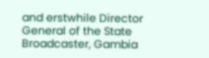and erstwhile Director General of the State Broadcaster, Gambia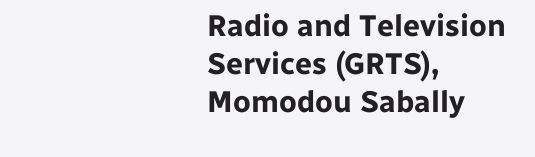Radio and Television Services (GRTS), Momodou Sabally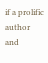if a prolific author and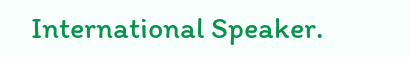International Speaker.